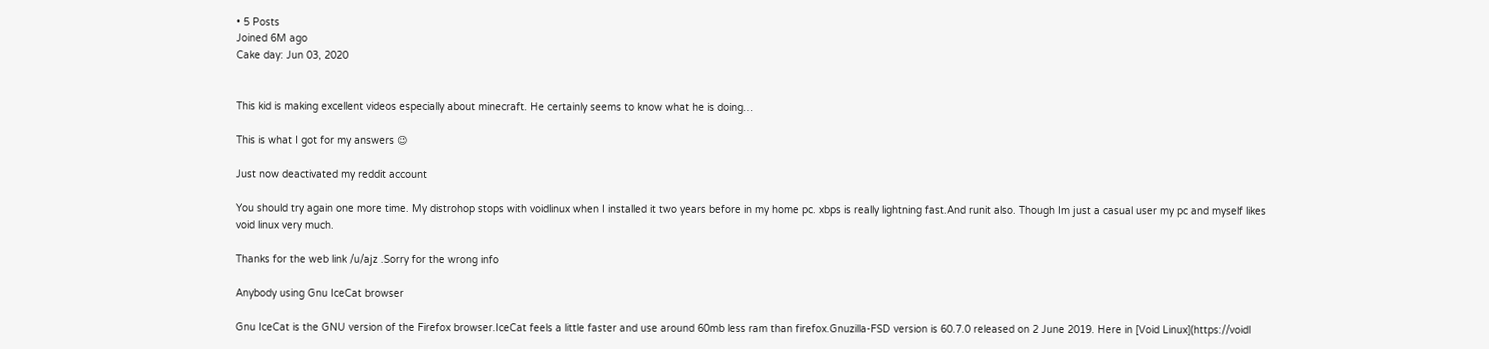• 5 Posts
Joined 6M ago
Cake day: Jun 03, 2020


This kid is making excellent videos especially about minecraft. He certainly seems to know what he is doing…

This is what I got for my answers 😉

Just now deactivated my reddit account

You should try again one more time. My distrohop stops with voidlinux when I installed it two years before in my home pc. xbps is really lightning fast.And runit also. Though Im just a casual user my pc and myself likes void linux very much.

Thanks for the web link /u/ajz .Sorry for the wrong info

Anybody using Gnu IceCat browser

Gnu IceCat is the GNU version of the Firefox browser.IceCat feels a little faster and use around 60mb less ram than firefox.Gnuzilla-FSD version is 60.7.0 released on 2 June 2019. Here in [Void Linux](https://voidl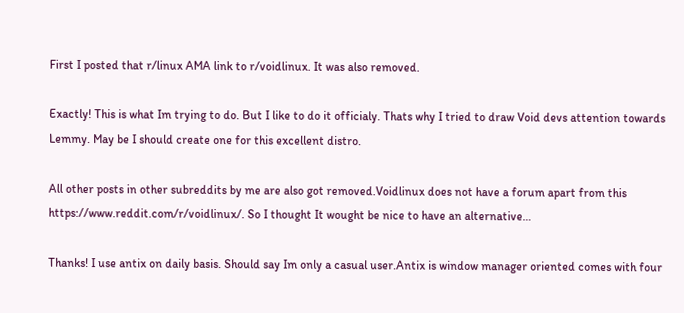First I posted that r/linux AMA link to r/voidlinux. It was also removed.

Exactly! This is what Im trying to do. But I like to do it officialy. Thats why I tried to draw Void devs attention towards Lemmy. May be I should create one for this excellent distro.

All other posts in other subreddits by me are also got removed.Voidlinux does not have a forum apart from this https://www.reddit.com/r/voidlinux/. So I thought It wought be nice to have an alternative…

Thanks! I use antix on daily basis. Should say Im only a casual user.Antix is window manager oriented comes with four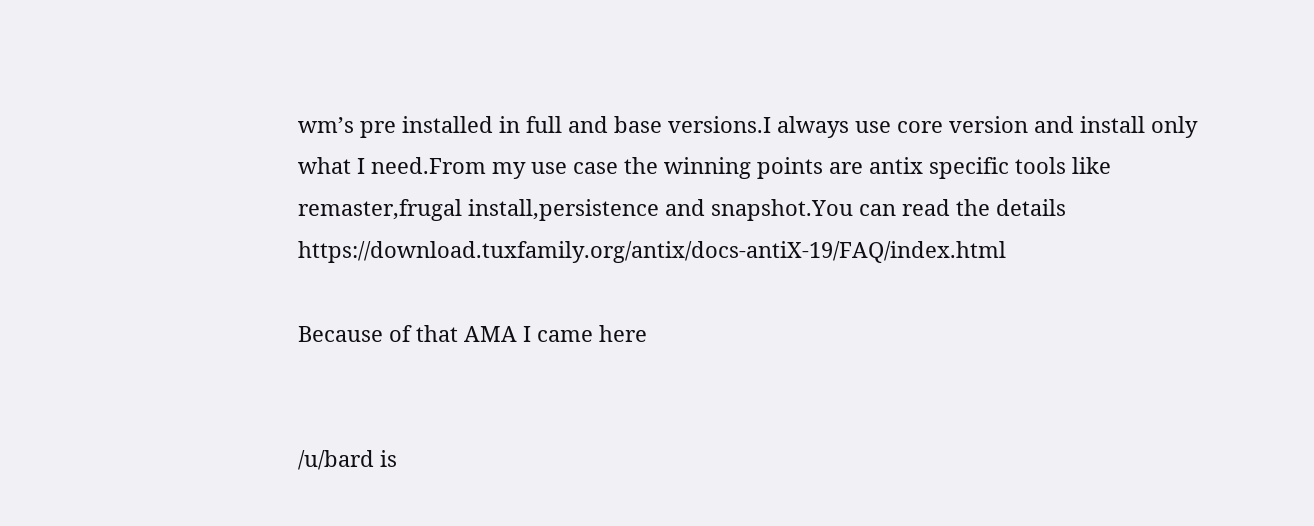wm’s pre installed in full and base versions.I always use core version and install only what I need.From my use case the winning points are antix specific tools like remaster,frugal install,persistence and snapshot.You can read the details https://download.tuxfamily.org/antix/docs-antiX-19/FAQ/index.html

Because of that AMA I came here


/u/bard is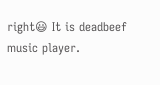right😃 It is deadbeef music player.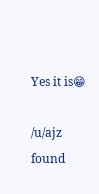Yes it is😁

/u/ajz found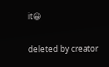it😀


deleted by creator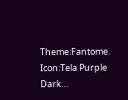Theme:Fantome. Icon:Tela Purple Dark…